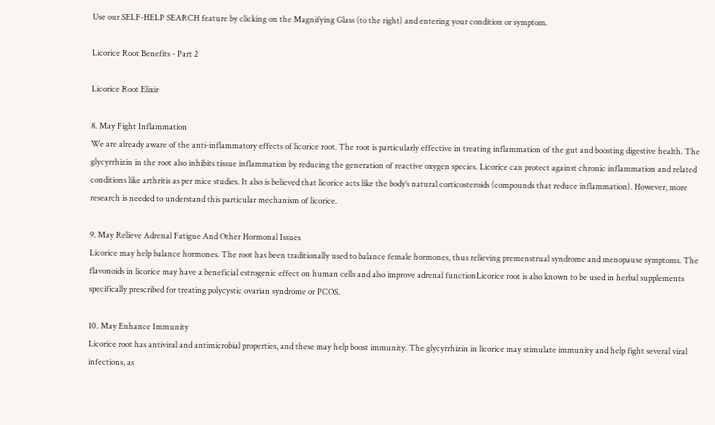Use our SELF-HELP SEARCH feature by clicking on the Magnifying Glass (to the right) and entering your condition or symptom.

Licorice Root Benefits - Part 2

Licorice Root Elixir

8. May Fight Inflammation
We are already aware of the anti-inflammatory effects of licorice root. The root is particularly effective in treating inflammation of the gut and boosting digestive health. The glycyrrhizin in the root also inhibits tissue inflammation by reducing the generation of reactive oxygen species. Licorice can protect against chronic inflammation and related conditions like arthritis as per mice studies. It also is believed that licorice acts like the body’s natural corticosteroids (compounds that reduce inflammation). However, more research is needed to understand this particular mechanism of licorice.

9. May Relieve Adrenal Fatigue And Other Hormonal Issues
Licorice may help balance hormones. The root has been traditionally used to balance female hormones, thus relieving premenstrual syndrome and menopause symptoms. The flavonoids in licorice may have a beneficial estrogenic effect on human cells and also improve adrenal functionLicorice root is also known to be used in herbal supplements specifically prescribed for treating polycystic ovarian syndrome or PCOS.

10. May Enhance Immunity
Licorice root has antiviral and antimicrobial properties, and these may help boost immunity. The glycyrrhizin in licorice may stimulate immunity and help fight several viral infections, as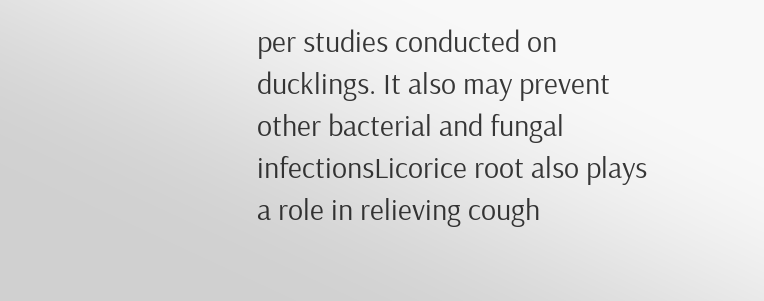per studies conducted on ducklings. It also may prevent other bacterial and fungal infectionsLicorice root also plays a role in relieving cough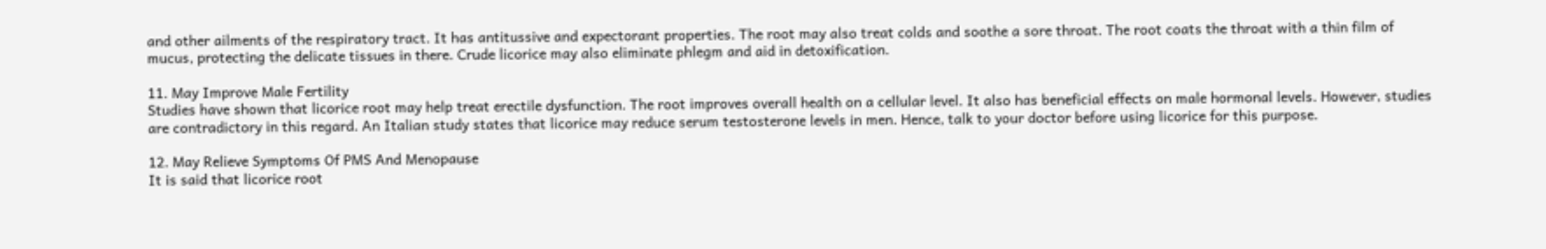and other ailments of the respiratory tract. It has antitussive and expectorant properties. The root may also treat colds and soothe a sore throat. The root coats the throat with a thin film of mucus, protecting the delicate tissues in there. Crude licorice may also eliminate phlegm and aid in detoxification.

11. May Improve Male Fertility
Studies have shown that licorice root may help treat erectile dysfunction. The root improves overall health on a cellular level. It also has beneficial effects on male hormonal levels. However, studies are contradictory in this regard. An Italian study states that licorice may reduce serum testosterone levels in men. Hence, talk to your doctor before using licorice for this purpose.

12. May Relieve Symptoms Of PMS And Menopause
It is said that licorice root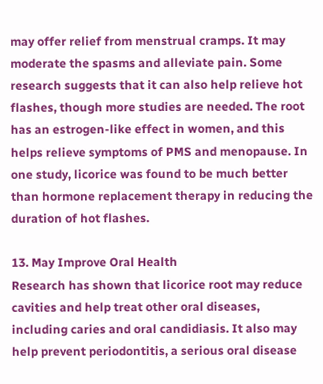may offer relief from menstrual cramps. It may moderate the spasms and alleviate pain. Some research suggests that it can also help relieve hot flashes, though more studies are needed. The root has an estrogen-like effect in women, and this helps relieve symptoms of PMS and menopause. In one study, licorice was found to be much better than hormone replacement therapy in reducing the duration of hot flashes.

13. May Improve Oral Health
Research has shown that licorice root may reduce cavities and help treat other oral diseases, including caries and oral candidiasis. It also may help prevent periodontitis, a serious oral disease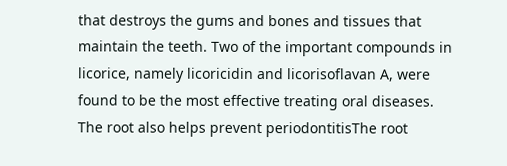that destroys the gums and bones and tissues that maintain the teeth. Two of the important compounds in licorice, namely licoricidin and licorisoflavan A, were found to be the most effective treating oral diseases. The root also helps prevent periodontitisThe root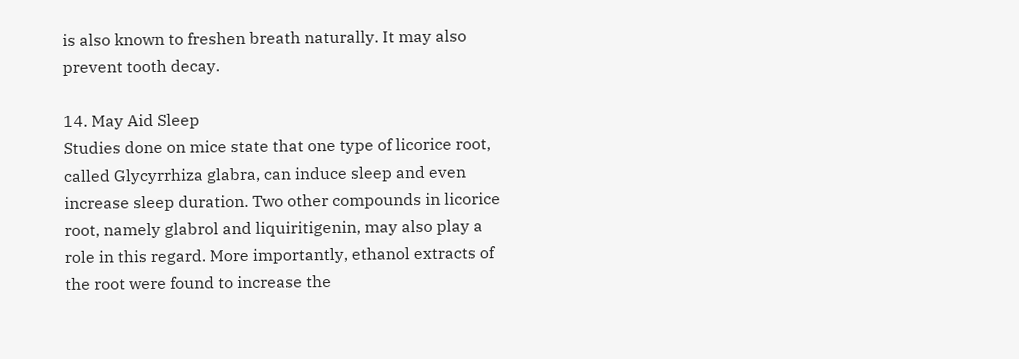is also known to freshen breath naturally. It may also prevent tooth decay.

14. May Aid Sleep
Studies done on mice state that one type of licorice root, called Glycyrrhiza glabra, can induce sleep and even increase sleep duration. Two other compounds in licorice root, namely glabrol and liquiritigenin, may also play a role in this regard. More importantly, ethanol extracts of the root were found to increase the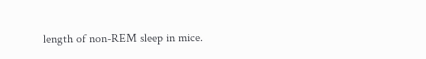length of non-REM sleep in mice.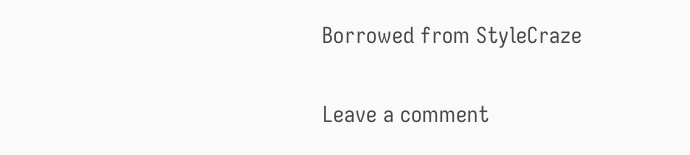Borrowed from StyleCraze

Leave a comment